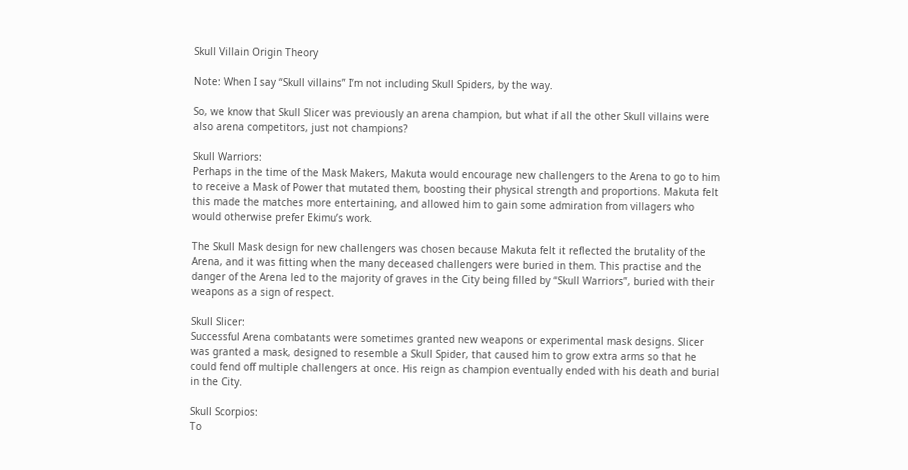Skull Villain Origin Theory

Note: When I say “Skull villains” I’m not including Skull Spiders, by the way.

So, we know that Skull Slicer was previously an arena champion, but what if all the other Skull villains were also arena competitors, just not champions?

Skull Warriors:
Perhaps in the time of the Mask Makers, Makuta would encourage new challengers to the Arena to go to him to receive a Mask of Power that mutated them, boosting their physical strength and proportions. Makuta felt this made the matches more entertaining, and allowed him to gain some admiration from villagers who would otherwise prefer Ekimu’s work.

The Skull Mask design for new challengers was chosen because Makuta felt it reflected the brutality of the Arena, and it was fitting when the many deceased challengers were buried in them. This practise and the danger of the Arena led to the majority of graves in the City being filled by “Skull Warriors”, buried with their weapons as a sign of respect.

Skull Slicer:
Successful Arena combatants were sometimes granted new weapons or experimental mask designs. Slicer was granted a mask, designed to resemble a Skull Spider, that caused him to grow extra arms so that he could fend off multiple challengers at once. His reign as champion eventually ended with his death and burial in the City.

Skull Scorpios:
To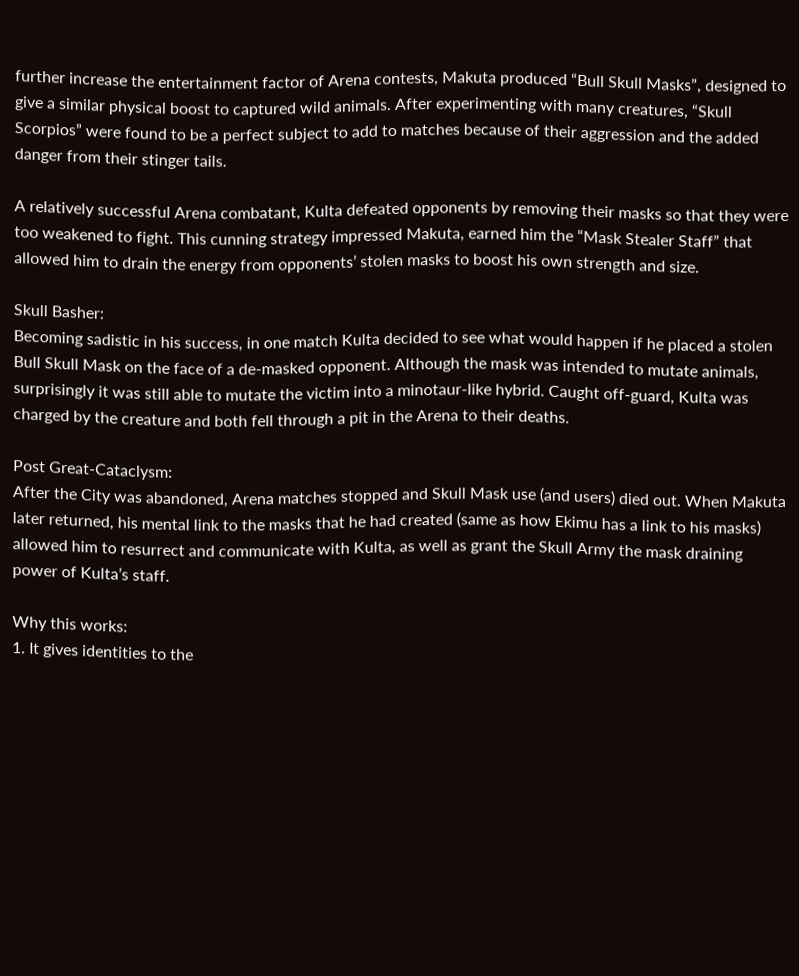further increase the entertainment factor of Arena contests, Makuta produced “Bull Skull Masks”, designed to give a similar physical boost to captured wild animals. After experimenting with many creatures, “Skull Scorpios” were found to be a perfect subject to add to matches because of their aggression and the added danger from their stinger tails.

A relatively successful Arena combatant, Kulta defeated opponents by removing their masks so that they were too weakened to fight. This cunning strategy impressed Makuta, earned him the “Mask Stealer Staff” that allowed him to drain the energy from opponents’ stolen masks to boost his own strength and size.

Skull Basher:
Becoming sadistic in his success, in one match Kulta decided to see what would happen if he placed a stolen Bull Skull Mask on the face of a de-masked opponent. Although the mask was intended to mutate animals, surprisingly it was still able to mutate the victim into a minotaur-like hybrid. Caught off-guard, Kulta was charged by the creature and both fell through a pit in the Arena to their deaths.

Post Great-Cataclysm:
After the City was abandoned, Arena matches stopped and Skull Mask use (and users) died out. When Makuta later returned, his mental link to the masks that he had created (same as how Ekimu has a link to his masks) allowed him to resurrect and communicate with Kulta, as well as grant the Skull Army the mask draining power of Kulta’s staff.

Why this works:
1. It gives identities to the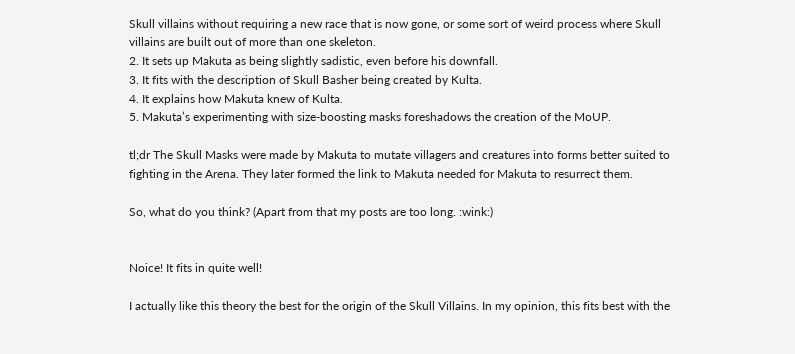Skull villains without requiring a new race that is now gone, or some sort of weird process where Skull villains are built out of more than one skeleton.
2. It sets up Makuta as being slightly sadistic, even before his downfall.
3. It fits with the description of Skull Basher being created by Kulta.
4. It explains how Makuta knew of Kulta.
5. Makuta’s experimenting with size-boosting masks foreshadows the creation of the MoUP.

tl;dr The Skull Masks were made by Makuta to mutate villagers and creatures into forms better suited to fighting in the Arena. They later formed the link to Makuta needed for Makuta to resurrect them.

So, what do you think? (Apart from that my posts are too long. :wink:)


Noice! It fits in quite well!

I actually like this theory the best for the origin of the Skull Villains. In my opinion, this fits best with the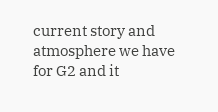current story and atmosphere we have for G2 and it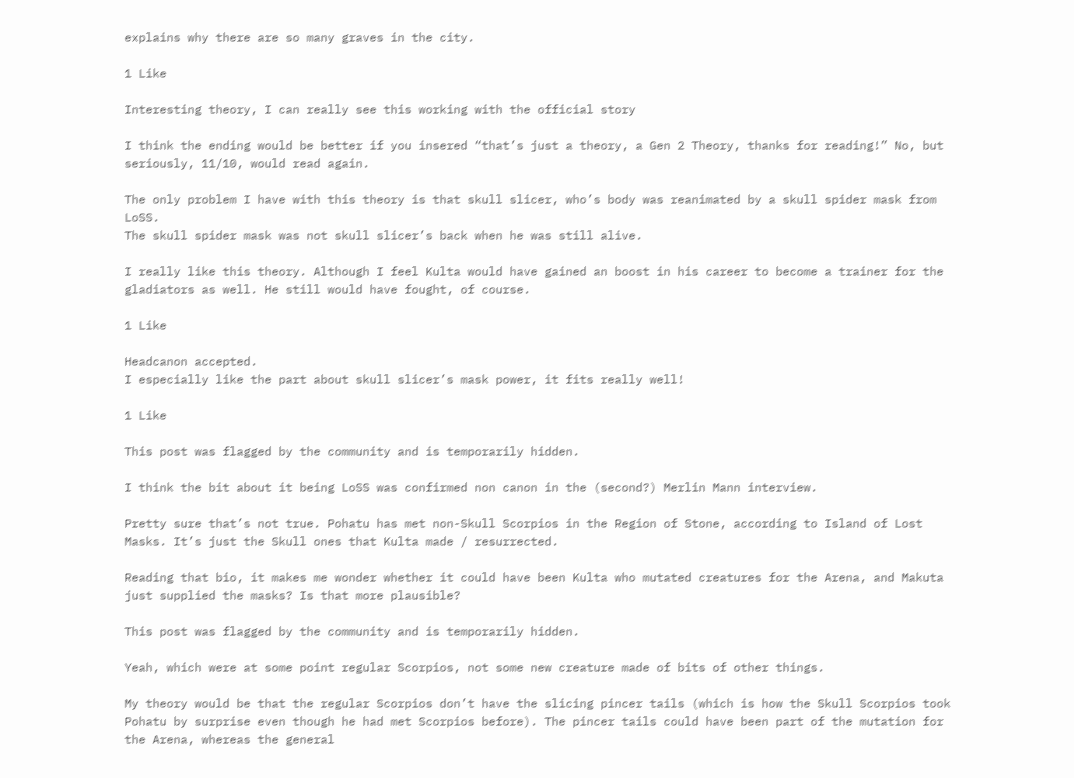explains why there are so many graves in the city.

1 Like

Interesting theory, I can really see this working with the official story

I think the ending would be better if you insered “that’s just a theory, a Gen 2 Theory, thanks for reading!” No, but seriously, 11/10, would read again.

The only problem I have with this theory is that skull slicer, who’s body was reanimated by a skull spider mask from LoSS.
The skull spider mask was not skull slicer’s back when he was still alive.

I really like this theory. Although I feel Kulta would have gained an boost in his career to become a trainer for the gladiators as well. He still would have fought, of course.

1 Like

Headcanon accepted.
I especially like the part about skull slicer’s mask power, it fits really well!

1 Like

This post was flagged by the community and is temporarily hidden.

I think the bit about it being LoSS was confirmed non canon in the (second?) Merlin Mann interview.

Pretty sure that’s not true. Pohatu has met non-Skull Scorpios in the Region of Stone, according to Island of Lost Masks. It’s just the Skull ones that Kulta made / resurrected.

Reading that bio, it makes me wonder whether it could have been Kulta who mutated creatures for the Arena, and Makuta just supplied the masks? Is that more plausible?

This post was flagged by the community and is temporarily hidden.

Yeah, which were at some point regular Scorpios, not some new creature made of bits of other things.

My theory would be that the regular Scorpios don’t have the slicing pincer tails (which is how the Skull Scorpios took Pohatu by surprise even though he had met Scorpios before). The pincer tails could have been part of the mutation for the Arena, whereas the general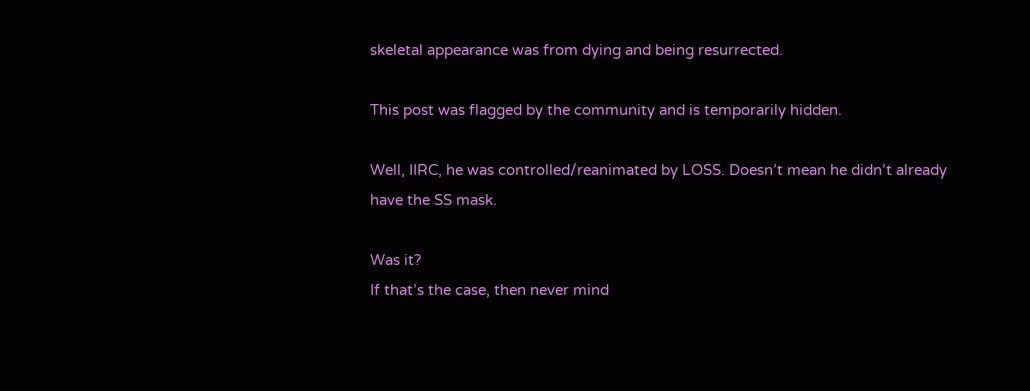skeletal appearance was from dying and being resurrected.

This post was flagged by the community and is temporarily hidden.

Well, IIRC, he was controlled/reanimated by LOSS. Doesn’t mean he didn’t already have the SS mask.

Was it?
If that’s the case, then never mind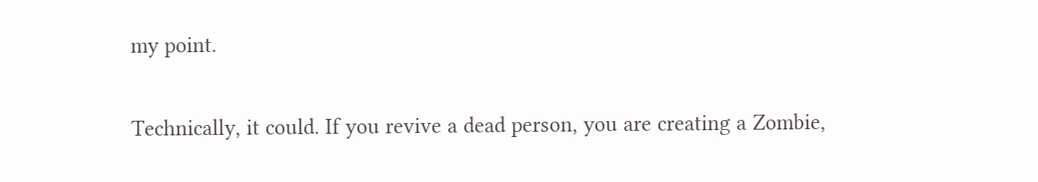my point.

Technically, it could. If you revive a dead person, you are creating a Zombie,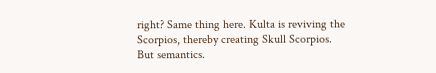right? Same thing here. Kulta is reviving the Scorpios, thereby creating Skull Scorpios.
But semantics.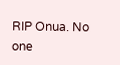RIP Onua. No one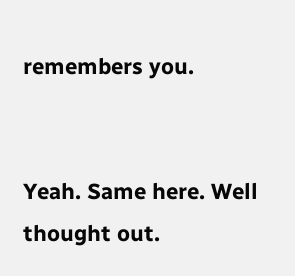remembers you.


Yeah. Same here. Well thought out.